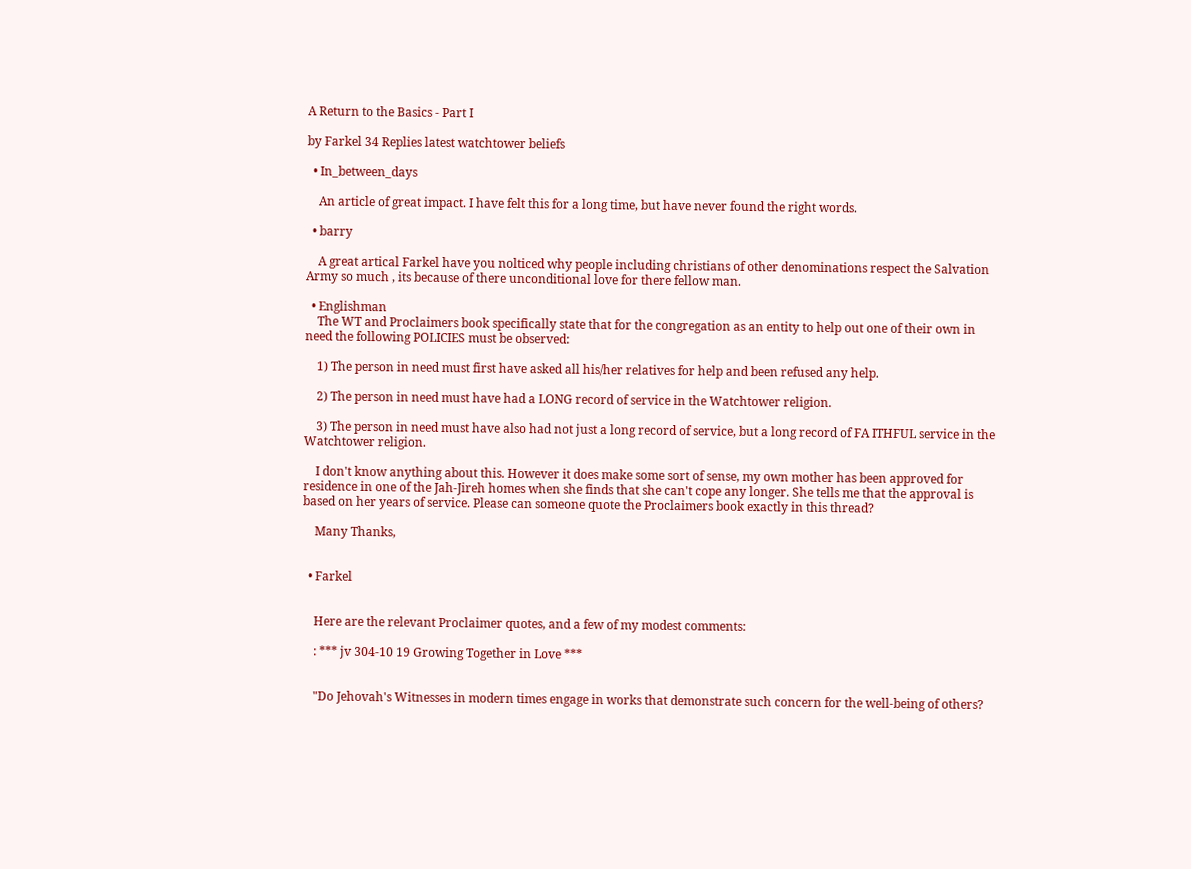A Return to the Basics - Part I

by Farkel 34 Replies latest watchtower beliefs

  • In_between_days

    An article of great impact. I have felt this for a long time, but have never found the right words.

  • barry

    A great artical Farkel have you nolticed why people including christians of other denominations respect the Salvation Army so much , its because of there unconditional love for there fellow man.

  • Englishman
    The WT and Proclaimers book specifically state that for the congregation as an entity to help out one of their own in need the following POLICIES must be observed:

    1) The person in need must first have asked all his/her relatives for help and been refused any help.

    2) The person in need must have had a LONG record of service in the Watchtower religion.

    3) The person in need must have also had not just a long record of service, but a long record of FA ITHFUL service in the Watchtower religion.

    I don't know anything about this. However it does make some sort of sense, my own mother has been approved for residence in one of the Jah-Jireh homes when she finds that she can't cope any longer. She tells me that the approval is based on her years of service. Please can someone quote the Proclaimers book exactly in this thread?

    Many Thanks,


  • Farkel


    Here are the relevant Proclaimer quotes, and a few of my modest comments:

    : *** jv 304-10 19 Growing Together in Love ***


    "Do Jehovah's Witnesses in modern times engage in works that demonstrate such concern for the well-being of others?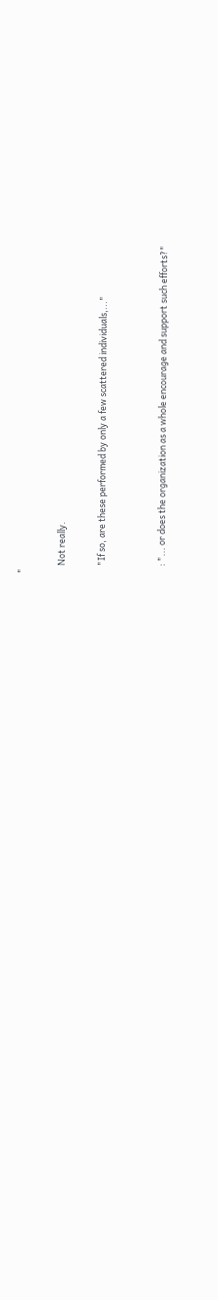"

    Not really.

    "If so, are these performed by only a few scattered individuals,..."


    : "... or does the organization as a whole encourage and support such efforts?"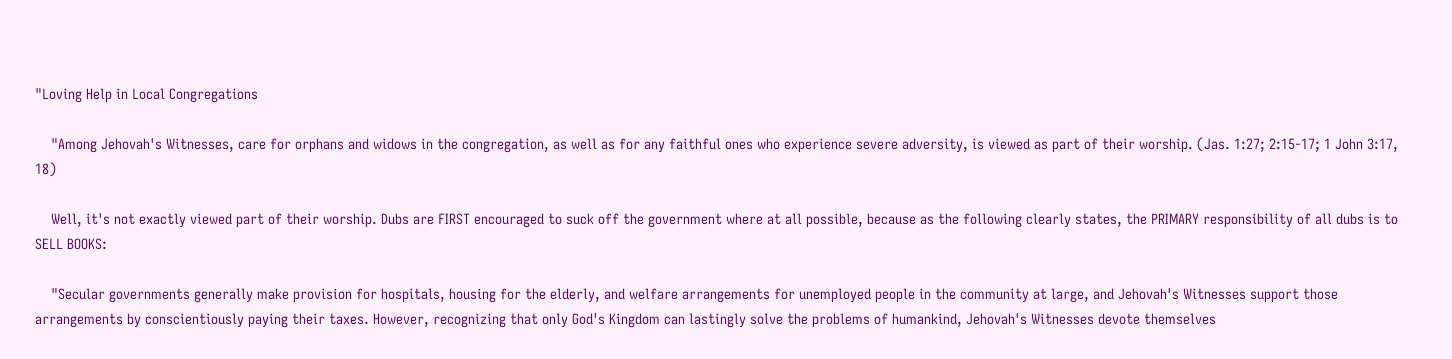"Loving Help in Local Congregations

    "Among Jehovah's Witnesses, care for orphans and widows in the congregation, as well as for any faithful ones who experience severe adversity, is viewed as part of their worship. (Jas. 1:27; 2:15-17; 1 John 3:17, 18)

    Well, it's not exactly viewed part of their worship. Dubs are FIRST encouraged to suck off the government where at all possible, because as the following clearly states, the PRIMARY responsibility of all dubs is to SELL BOOKS:

    "Secular governments generally make provision for hospitals, housing for the elderly, and welfare arrangements for unemployed people in the community at large, and Jehovah's Witnesses support those arrangements by conscientiously paying their taxes. However, recognizing that only God's Kingdom can lastingly solve the problems of humankind, Jehovah's Witnesses devote themselves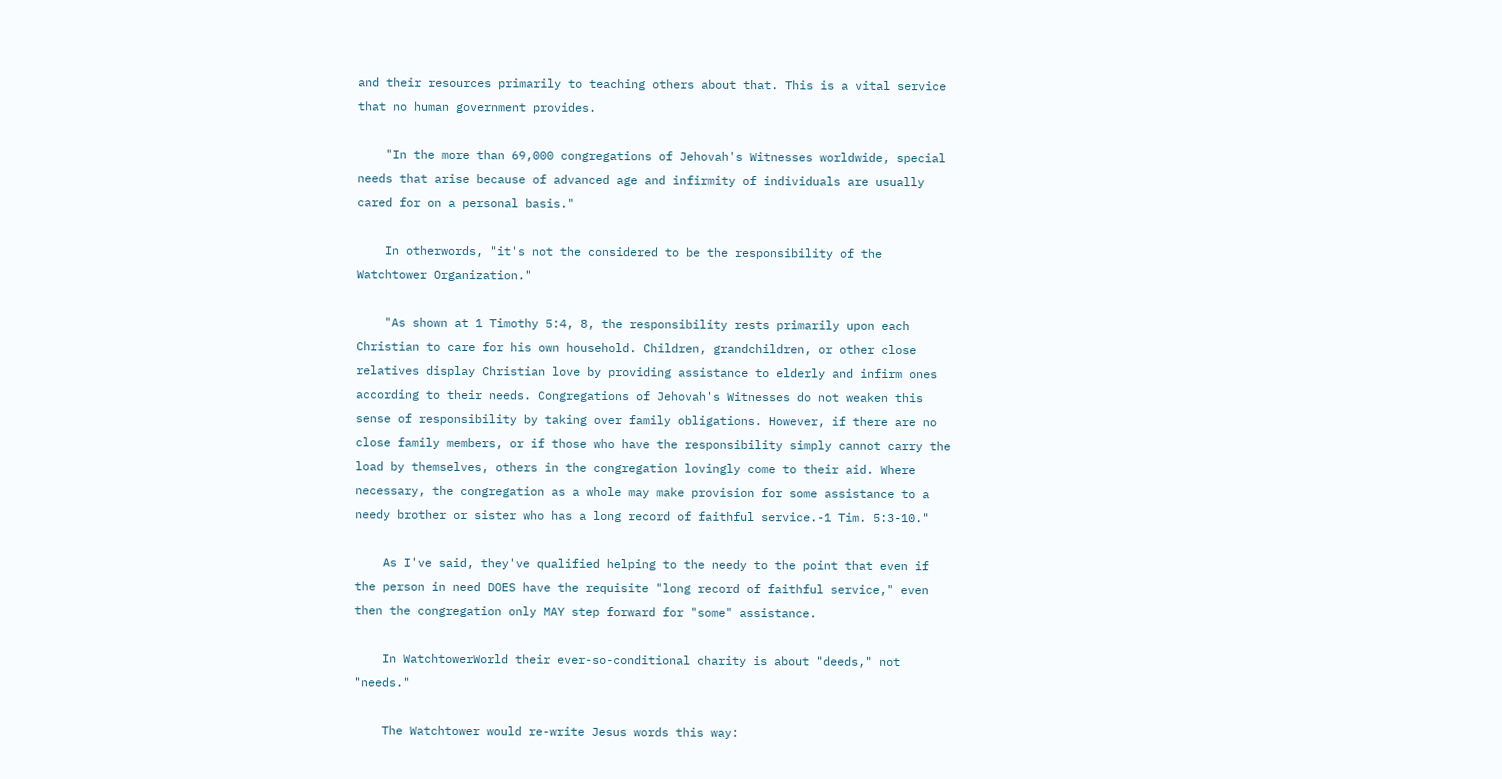and their resources primarily to teaching others about that. This is a vital service that no human government provides.

    "In the more than 69,000 congregations of Jehovah's Witnesses worldwide, special needs that arise because of advanced age and infirmity of individuals are usually cared for on a personal basis."

    In otherwords, "it's not the considered to be the responsibility of the Watchtower Organization."

    "As shown at 1 Timothy 5:4, 8, the responsibility rests primarily upon each Christian to care for his own household. Children, grandchildren, or other close relatives display Christian love by providing assistance to elderly and infirm ones according to their needs. Congregations of Jehovah's Witnesses do not weaken this sense of responsibility by taking over family obligations. However, if there are no close family members, or if those who have the responsibility simply cannot carry the load by themselves, others in the congregation lovingly come to their aid. Where necessary, the congregation as a whole may make provision for some assistance to a needy brother or sister who has a long record of faithful service.-1 Tim. 5:3-10."

    As I've said, they've qualified helping to the needy to the point that even if the person in need DOES have the requisite "long record of faithful service," even then the congregation only MAY step forward for "some" assistance.

    In WatchtowerWorld their ever-so-conditional charity is about "deeds," not "needs."

    The Watchtower would re-write Jesus words this way: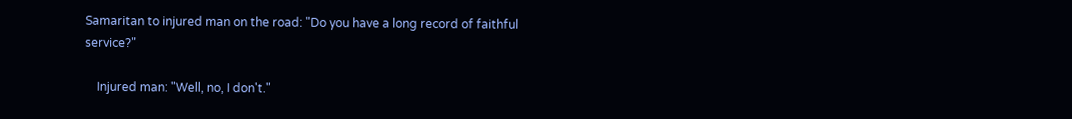Samaritan to injured man on the road: "Do you have a long record of faithful service?"

    Injured man: "Well, no, I don't."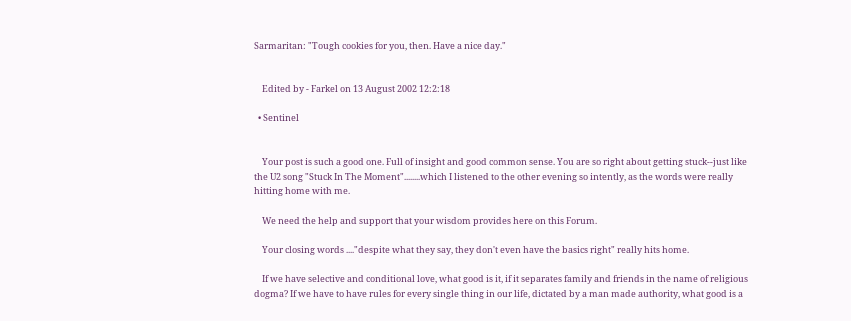Sarmaritan: "Tough cookies for you, then. Have a nice day."


    Edited by - Farkel on 13 August 2002 12:2:18

  • Sentinel


    Your post is such a good one. Full of insight and good common sense. You are so right about getting stuck--just like the U2 song "Stuck In The Moment"........which I listened to the other evening so intently, as the words were really hitting home with me.

    We need the help and support that your wisdom provides here on this Forum.

    Your closing words ...."despite what they say, they don't even have the basics right" really hits home.

    If we have selective and conditional love, what good is it, if it separates family and friends in the name of religious dogma? If we have to have rules for every single thing in our life, dictated by a man made authority, what good is a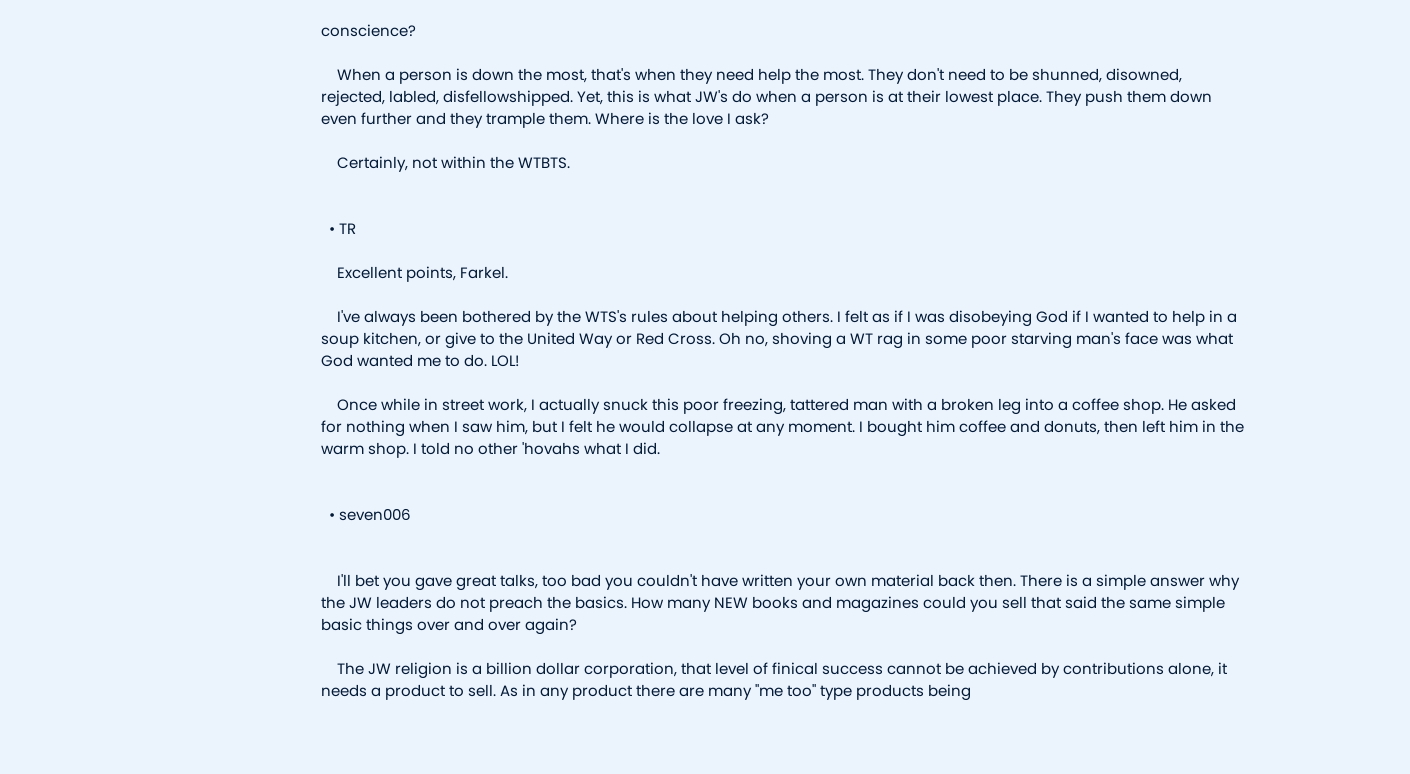conscience?

    When a person is down the most, that's when they need help the most. They don't need to be shunned, disowned, rejected, labled, disfellowshipped. Yet, this is what JW's do when a person is at their lowest place. They push them down even further and they trample them. Where is the love I ask?

    Certainly, not within the WTBTS.


  • TR

    Excellent points, Farkel.

    I've always been bothered by the WTS's rules about helping others. I felt as if I was disobeying God if I wanted to help in a soup kitchen, or give to the United Way or Red Cross. Oh no, shoving a WT rag in some poor starving man's face was what God wanted me to do. LOL!

    Once while in street work, I actually snuck this poor freezing, tattered man with a broken leg into a coffee shop. He asked for nothing when I saw him, but I felt he would collapse at any moment. I bought him coffee and donuts, then left him in the warm shop. I told no other 'hovahs what I did.


  • seven006


    I'll bet you gave great talks, too bad you couldn't have written your own material back then. There is a simple answer why the JW leaders do not preach the basics. How many NEW books and magazines could you sell that said the same simple basic things over and over again?

    The JW religion is a billion dollar corporation, that level of finical success cannot be achieved by contributions alone, it needs a product to sell. As in any product there are many "me too" type products being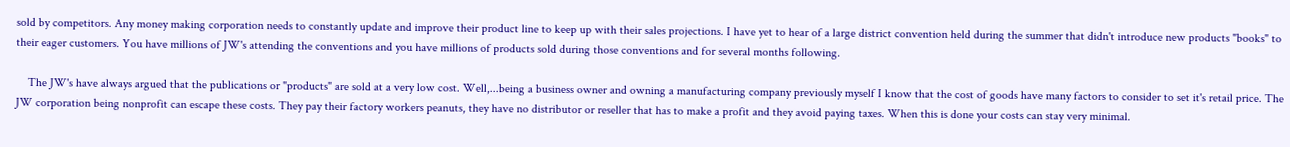sold by competitors. Any money making corporation needs to constantly update and improve their product line to keep up with their sales projections. I have yet to hear of a large district convention held during the summer that didn't introduce new products "books" to their eager customers. You have millions of JW's attending the conventions and you have millions of products sold during those conventions and for several months following.

    The JW's have always argued that the publications or "products" are sold at a very low cost. Well,...being a business owner and owning a manufacturing company previously myself I know that the cost of goods have many factors to consider to set it's retail price. The JW corporation being nonprofit can escape these costs. They pay their factory workers peanuts, they have no distributor or reseller that has to make a profit and they avoid paying taxes. When this is done your costs can stay very minimal.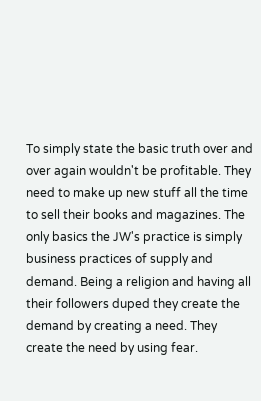To simply state the basic truth over and over again wouldn't be profitable. They need to make up new stuff all the time to sell their books and magazines. The only basics the JW's practice is simply business practices of supply and demand. Being a religion and having all their followers duped they create the demand by creating a need. They create the need by using fear.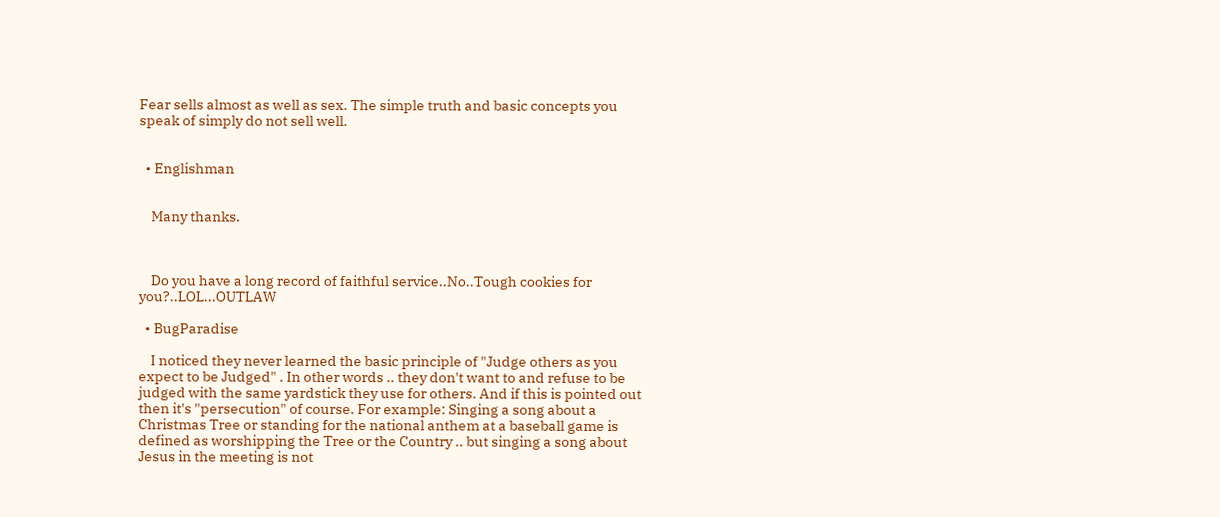Fear sells almost as well as sex. The simple truth and basic concepts you speak of simply do not sell well.


  • Englishman


    Many thanks.



    Do you have a long record of faithful service..No..Tough cookies for you?..LOL...OUTLAW

  • BugParadise

    I noticed they never learned the basic principle of "Judge others as you expect to be Judged" . In other words .. they don't want to and refuse to be judged with the same yardstick they use for others. And if this is pointed out then it's "persecution" of course. For example: Singing a song about a Christmas Tree or standing for the national anthem at a baseball game is defined as worshipping the Tree or the Country .. but singing a song about Jesus in the meeting is not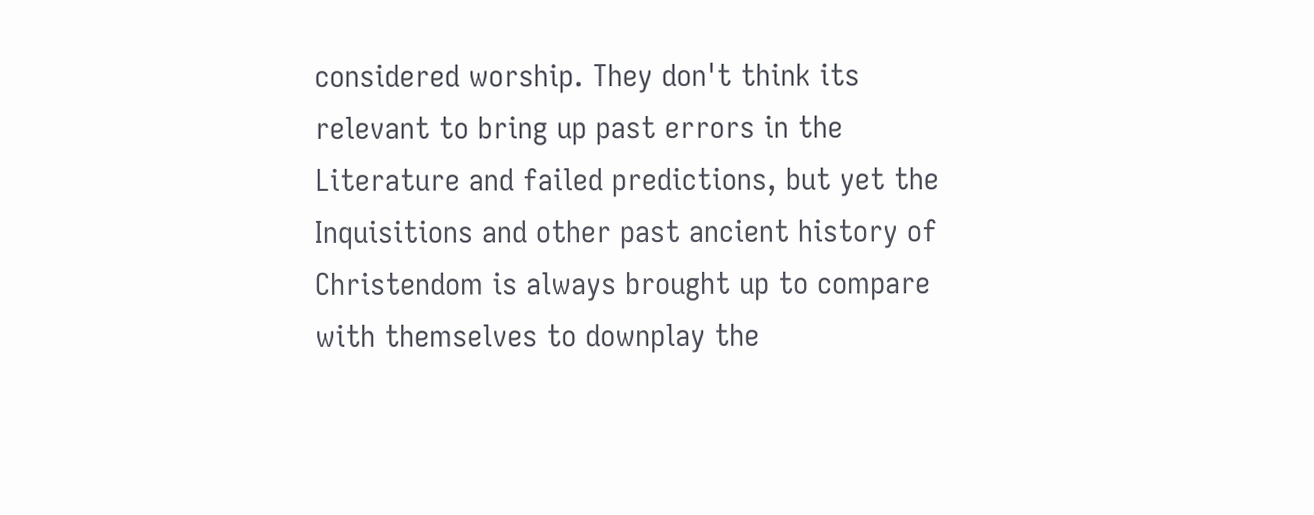considered worship. They don't think its relevant to bring up past errors in the Literature and failed predictions, but yet the Inquisitions and other past ancient history of Christendom is always brought up to compare with themselves to downplay the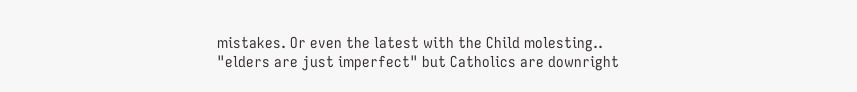mistakes. Or even the latest with the Child molesting.. "elders are just imperfect" but Catholics are downright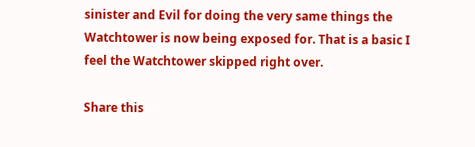sinister and Evil for doing the very same things the Watchtower is now being exposed for. That is a basic I feel the Watchtower skipped right over.

Share this